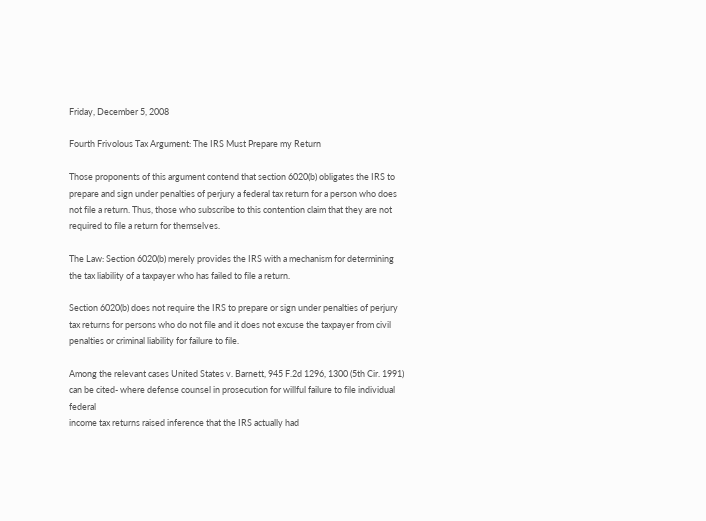Friday, December 5, 2008

Fourth Frivolous Tax Argument: The IRS Must Prepare my Return

Those proponents of this argument contend that section 6020(b) obligates the IRS to prepare and sign under penalties of perjury a federal tax return for a person who does not file a return. Thus, those who subscribe to this contention claim that they are not required to file a return for themselves.

The Law: Section 6020(b) merely provides the IRS with a mechanism for determining the tax liability of a taxpayer who has failed to file a return.

Section 6020(b) does not require the IRS to prepare or sign under penalties of perjury tax returns for persons who do not file and it does not excuse the taxpayer from civil penalties or criminal liability for failure to file.

Among the relevant cases United States v. Barnett, 945 F.2d 1296, 1300 (5th Cir. 1991) can be cited- where defense counsel in prosecution for willful failure to file individual federal
income tax returns raised inference that the IRS actually had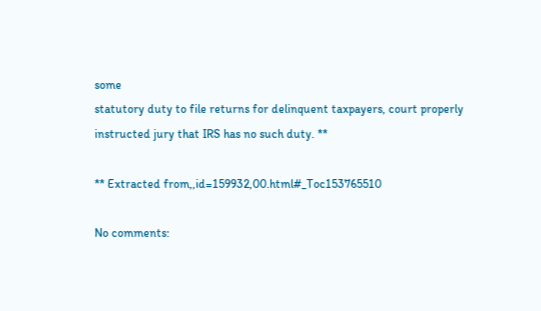some
statutory duty to file returns for delinquent taxpayers, court properly
instructed jury that IRS has no such duty. **

** Extracted from,,id=159932,00.html#_Toc153765510

No comments: